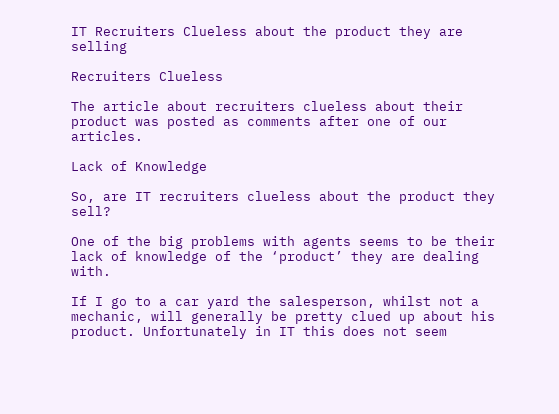IT Recruiters Clueless about the product they are selling

Recruiters Clueless

The article about recruiters clueless about their product was posted as comments after one of our articles.

Lack of Knowledge

So, are IT recruiters clueless about the product they sell?

One of the big problems with agents seems to be their lack of knowledge of the ‘product’ they are dealing with.

If I go to a car yard the salesperson, whilst not a mechanic, will generally be pretty clued up about his product. Unfortunately in IT this does not seem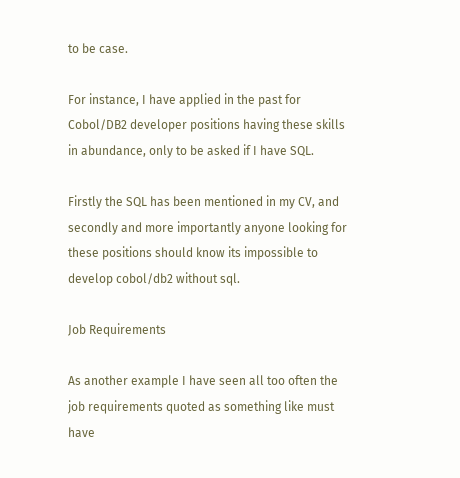to be case.

For instance, I have applied in the past for Cobol/DB2 developer positions having these skills in abundance, only to be asked if I have SQL.

Firstly the SQL has been mentioned in my CV, and secondly and more importantly anyone looking for these positions should know its impossible to develop cobol/db2 without sql.

Job Requirements

As another example I have seen all too often the job requirements quoted as something like must have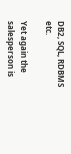DB2, SQL, RDBMS etc.

Yet again the salesperson is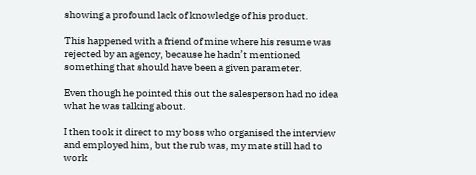showing a profound lack of knowledge of his product.

This happened with a friend of mine where his resume was rejected by an agency, because he hadn’t mentioned something that should have been a given parameter.

Even though he pointed this out the salesperson had no idea what he was talking about.

I then took it direct to my boss who organised the interview and employed him, but the rub was, my mate still had to work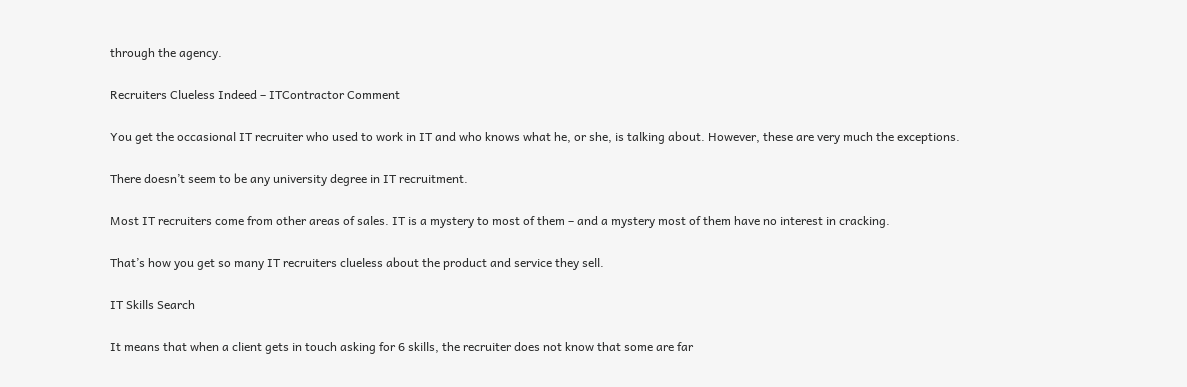through the agency.

Recruiters Clueless Indeed – ITContractor Comment

You get the occasional IT recruiter who used to work in IT and who knows what he, or she, is talking about. However, these are very much the exceptions.

There doesn’t seem to be any university degree in IT recruitment.

Most IT recruiters come from other areas of sales. IT is a mystery to most of them – and a mystery most of them have no interest in cracking.

That’s how you get so many IT recruiters clueless about the product and service they sell.

IT Skills Search

It means that when a client gets in touch asking for 6 skills, the recruiter does not know that some are far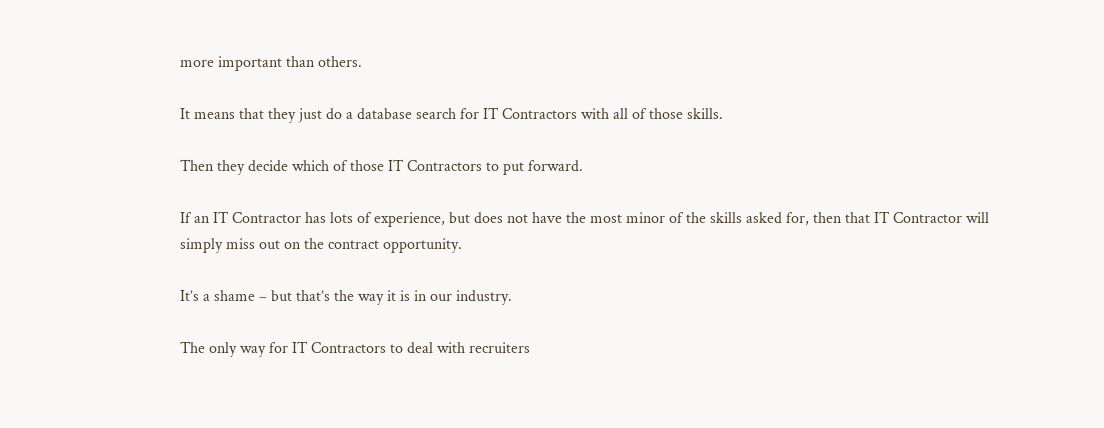more important than others.

It means that they just do a database search for IT Contractors with all of those skills.

Then they decide which of those IT Contractors to put forward.

If an IT Contractor has lots of experience, but does not have the most minor of the skills asked for, then that IT Contractor will simply miss out on the contract opportunity.

It’s a shame – but that’s the way it is in our industry.

The only way for IT Contractors to deal with recruiters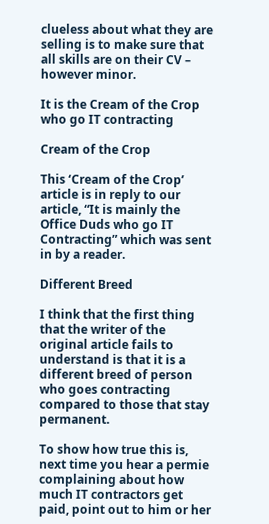clueless about what they are selling is to make sure that all skills are on their CV – however minor.

It is the Cream of the Crop who go IT contracting

Cream of the Crop

This ‘Cream of the Crop’ article is in reply to our article, “It is mainly the Office Duds who go IT Contracting” which was sent in by a reader.

Different Breed

I think that the first thing that the writer of the original article fails to understand is that it is a different breed of person who goes contracting compared to those that stay permanent.

To show how true this is, next time you hear a permie complaining about how much IT contractors get paid, point out to him or her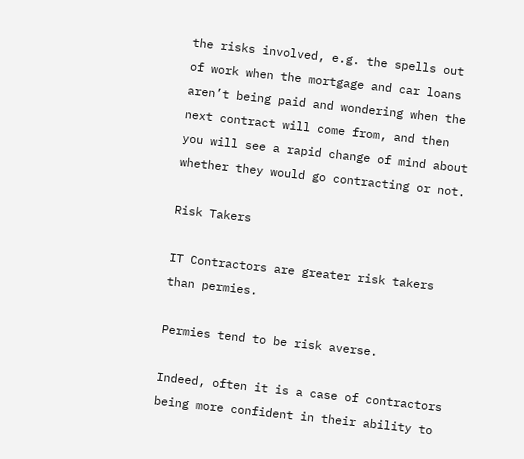the risks involved, e.g. the spells out of work when the mortgage and car loans aren’t being paid and wondering when the next contract will come from, and then you will see a rapid change of mind about whether they would go contracting or not.

Risk Takers

IT Contractors are greater risk takers than permies.

Permies tend to be risk averse.

Indeed, often it is a case of contractors being more confident in their ability to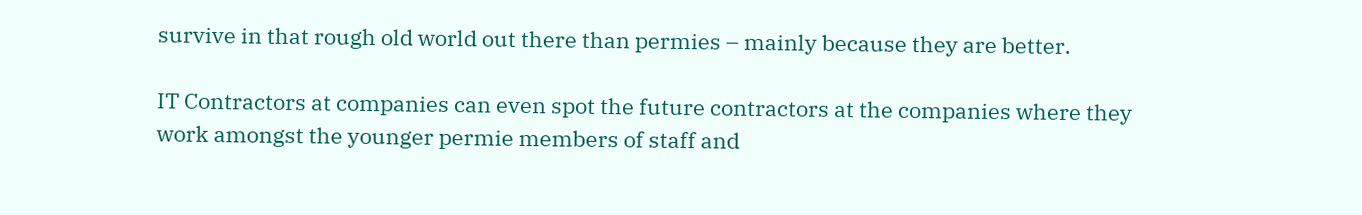survive in that rough old world out there than permies – mainly because they are better.

IT Contractors at companies can even spot the future contractors at the companies where they work amongst the younger permie members of staff and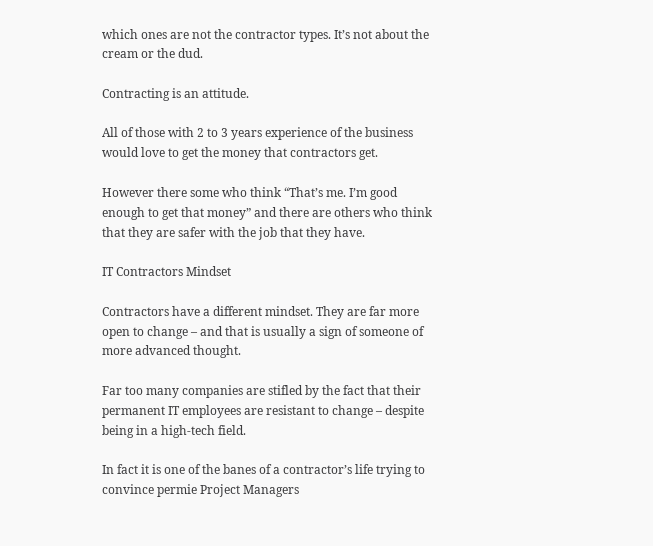which ones are not the contractor types. It’s not about the cream or the dud.

Contracting is an attitude.

All of those with 2 to 3 years experience of the business would love to get the money that contractors get.

However there some who think “That’s me. I’m good enough to get that money” and there are others who think that they are safer with the job that they have.

IT Contractors Mindset

Contractors have a different mindset. They are far more open to change – and that is usually a sign of someone of more advanced thought.

Far too many companies are stifled by the fact that their permanent IT employees are resistant to change – despite being in a high-tech field.

In fact it is one of the banes of a contractor’s life trying to convince permie Project Managers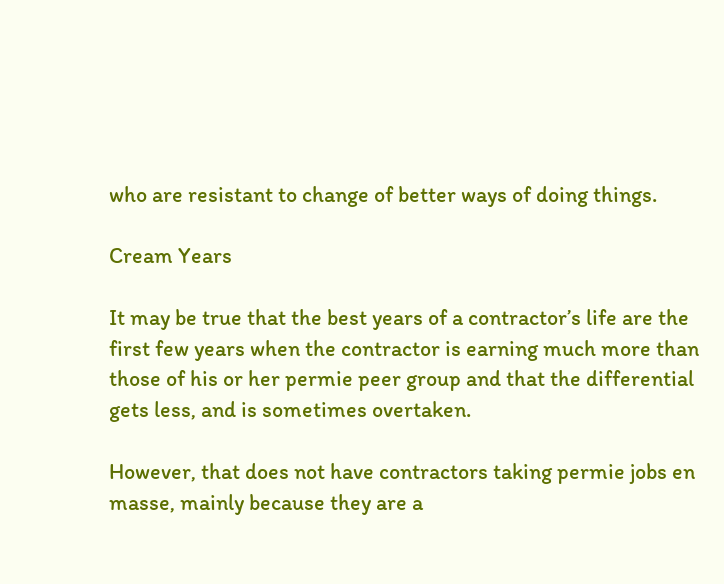who are resistant to change of better ways of doing things.

Cream Years

It may be true that the best years of a contractor’s life are the first few years when the contractor is earning much more than those of his or her permie peer group and that the differential gets less, and is sometimes overtaken.

However, that does not have contractors taking permie jobs en masse, mainly because they are a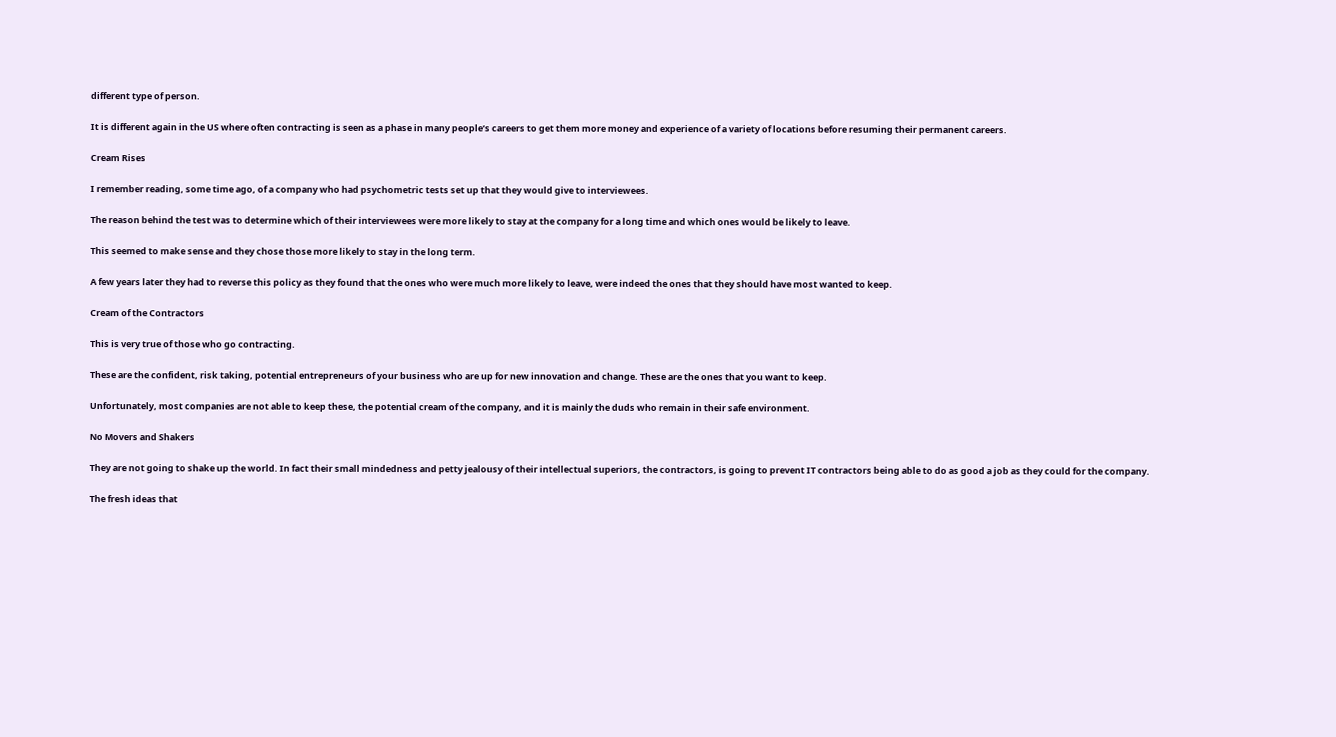different type of person.

It is different again in the US where often contracting is seen as a phase in many people’s careers to get them more money and experience of a variety of locations before resuming their permanent careers.

Cream Rises

I remember reading, some time ago, of a company who had psychometric tests set up that they would give to interviewees.

The reason behind the test was to determine which of their interviewees were more likely to stay at the company for a long time and which ones would be likely to leave.

This seemed to make sense and they chose those more likely to stay in the long term.

A few years later they had to reverse this policy as they found that the ones who were much more likely to leave, were indeed the ones that they should have most wanted to keep.

Cream of the Contractors

This is very true of those who go contracting.

These are the confident, risk taking, potential entrepreneurs of your business who are up for new innovation and change. These are the ones that you want to keep.

Unfortunately, most companies are not able to keep these, the potential cream of the company, and it is mainly the duds who remain in their safe environment.

No Movers and Shakers

They are not going to shake up the world. In fact their small mindedness and petty jealousy of their intellectual superiors, the contractors, is going to prevent IT contractors being able to do as good a job as they could for the company.

The fresh ideas that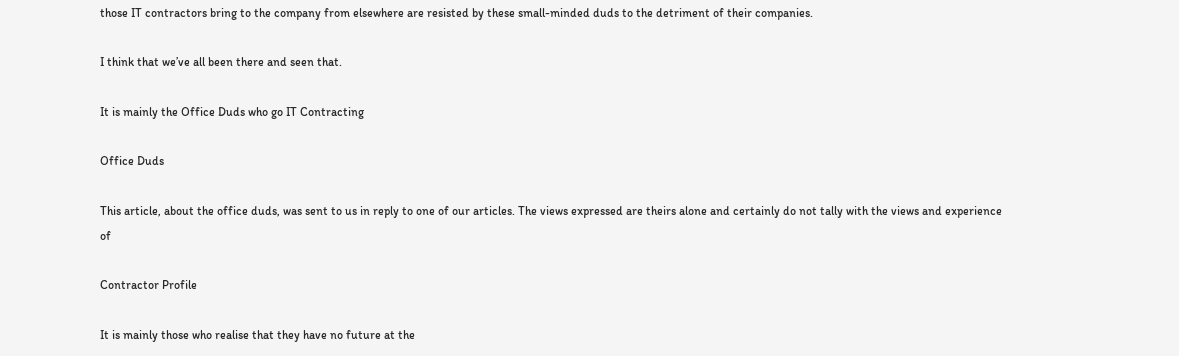those IT contractors bring to the company from elsewhere are resisted by these small-minded duds to the detriment of their companies.

I think that we’ve all been there and seen that.

It is mainly the Office Duds who go IT Contracting

Office Duds

This article, about the office duds, was sent to us in reply to one of our articles. The views expressed are theirs alone and certainly do not tally with the views and experience of

Contractor Profile

It is mainly those who realise that they have no future at the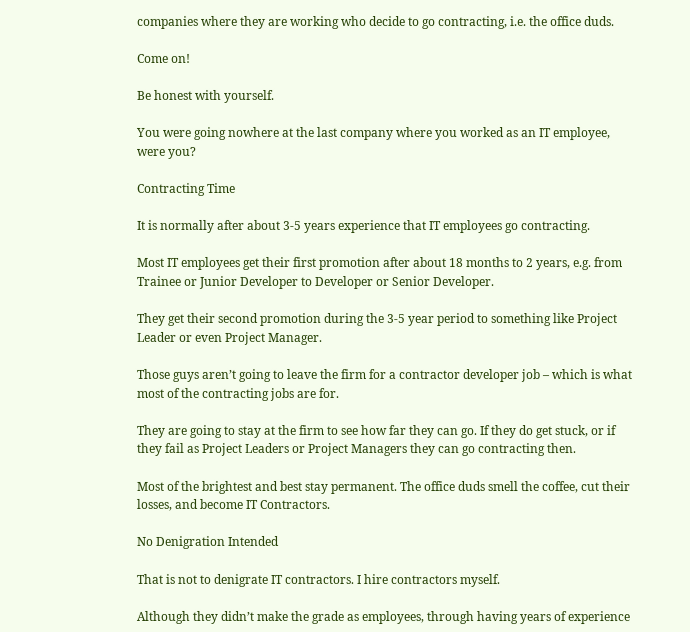companies where they are working who decide to go contracting, i.e. the office duds.

Come on!

Be honest with yourself.

You were going nowhere at the last company where you worked as an IT employee, were you?

Contracting Time

It is normally after about 3-5 years experience that IT employees go contracting.

Most IT employees get their first promotion after about 18 months to 2 years, e.g. from Trainee or Junior Developer to Developer or Senior Developer.

They get their second promotion during the 3-5 year period to something like Project Leader or even Project Manager.

Those guys aren’t going to leave the firm for a contractor developer job – which is what most of the contracting jobs are for.

They are going to stay at the firm to see how far they can go. If they do get stuck, or if they fail as Project Leaders or Project Managers they can go contracting then.

Most of the brightest and best stay permanent. The office duds smell the coffee, cut their losses, and become IT Contractors.

No Denigration Intended

That is not to denigrate IT contractors. I hire contractors myself.

Although they didn’t make the grade as employees, through having years of experience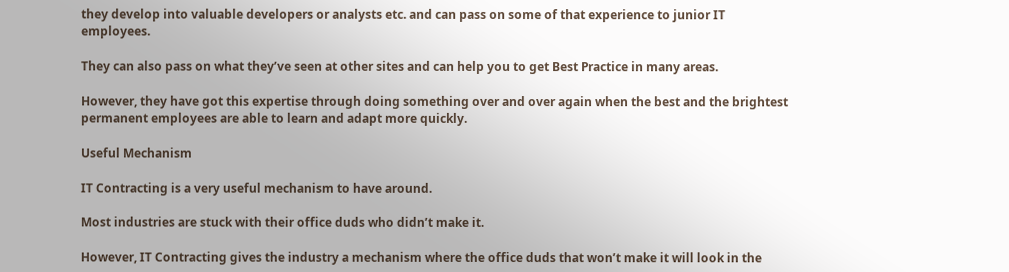they develop into valuable developers or analysts etc. and can pass on some of that experience to junior IT employees.

They can also pass on what they’ve seen at other sites and can help you to get Best Practice in many areas.

However, they have got this expertise through doing something over and over again when the best and the brightest permanent employees are able to learn and adapt more quickly.

Useful Mechanism

IT Contracting is a very useful mechanism to have around.

Most industries are stuck with their office duds who didn’t make it.

However, IT Contracting gives the industry a mechanism where the office duds that won’t make it will look in the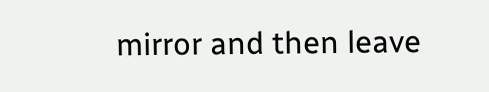mirror and then leave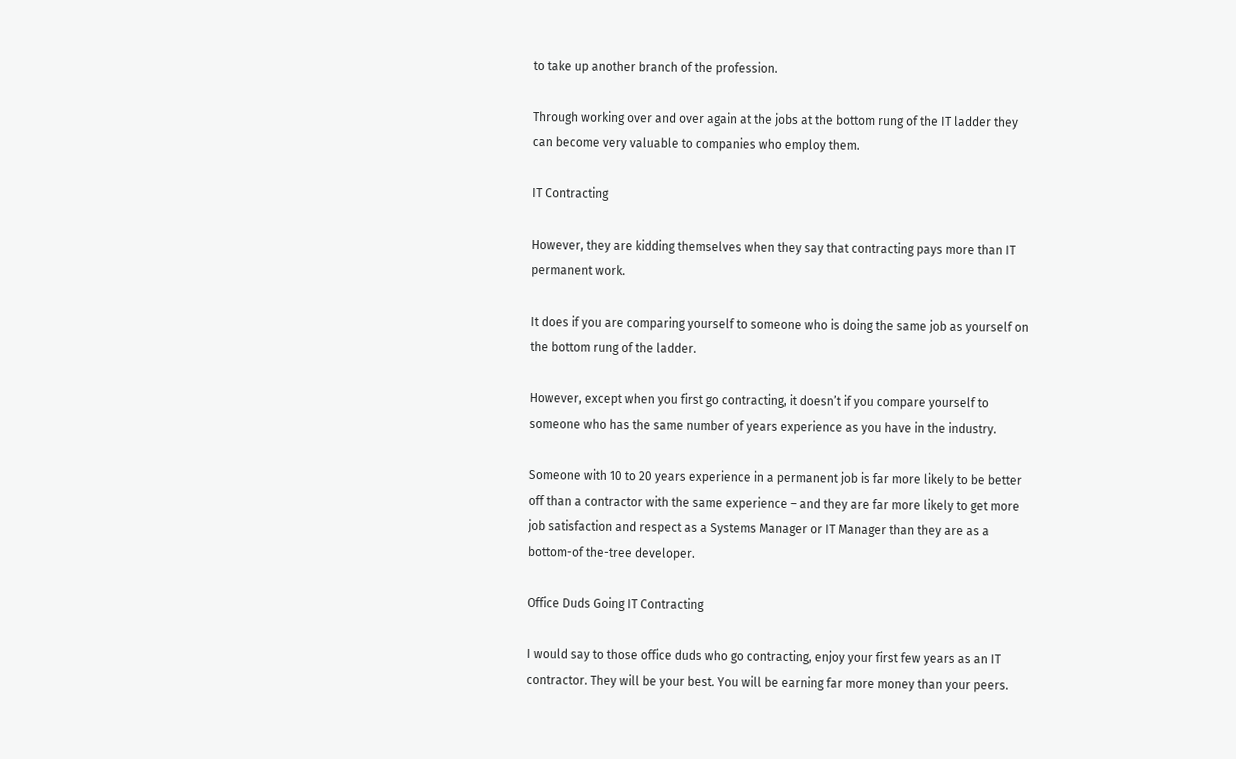to take up another branch of the profession.

Through working over and over again at the jobs at the bottom rung of the IT ladder they can become very valuable to companies who employ them.

IT Contracting

However, they are kidding themselves when they say that contracting pays more than IT permanent work.

It does if you are comparing yourself to someone who is doing the same job as yourself on the bottom rung of the ladder.

However, except when you first go contracting, it doesn’t if you compare yourself to someone who has the same number of years experience as you have in the industry.

Someone with 10 to 20 years experience in a permanent job is far more likely to be better off than a contractor with the same experience – and they are far more likely to get more job satisfaction and respect as a Systems Manager or IT Manager than they are as a bottom-of the-tree developer.

Office Duds Going IT Contracting

I would say to those office duds who go contracting, enjoy your first few years as an IT contractor. They will be your best. You will be earning far more money than your peers.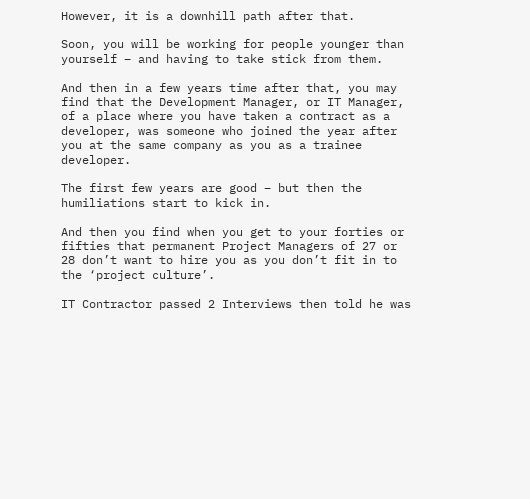However, it is a downhill path after that.

Soon, you will be working for people younger than yourself – and having to take stick from them.

And then in a few years time after that, you may find that the Development Manager, or IT Manager, of a place where you have taken a contract as a developer, was someone who joined the year after you at the same company as you as a trainee developer.

The first few years are good – but then the humiliations start to kick in.

And then you find when you get to your forties or fifties that permanent Project Managers of 27 or 28 don’t want to hire you as you don’t fit in to the ‘project culture’.

IT Contractor passed 2 Interviews then told he was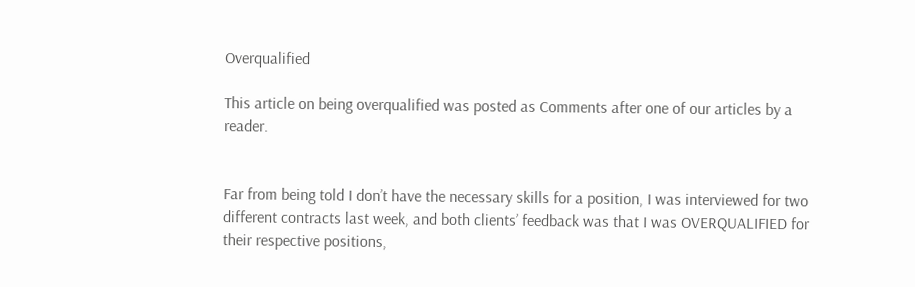Overqualified

This article on being overqualified was posted as Comments after one of our articles by a reader.


Far from being told I don’t have the necessary skills for a position, I was interviewed for two different contracts last week, and both clients’ feedback was that I was OVERQUALIFIED for their respective positions,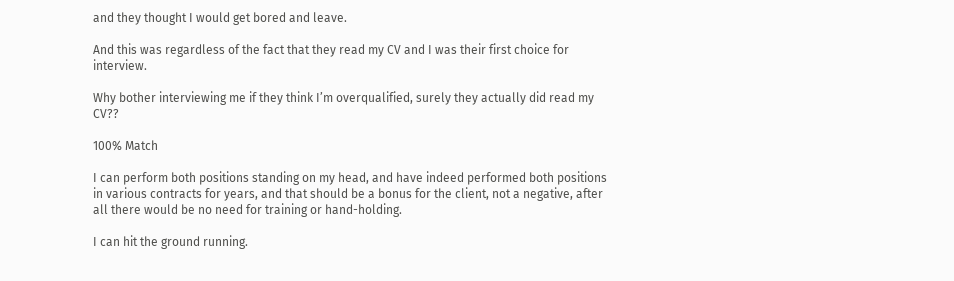and they thought I would get bored and leave.

And this was regardless of the fact that they read my CV and I was their first choice for interview.

Why bother interviewing me if they think I’m overqualified, surely they actually did read my CV??

100% Match

I can perform both positions standing on my head, and have indeed performed both positions in various contracts for years, and that should be a bonus for the client, not a negative, after all there would be no need for training or hand-holding.

I can hit the ground running.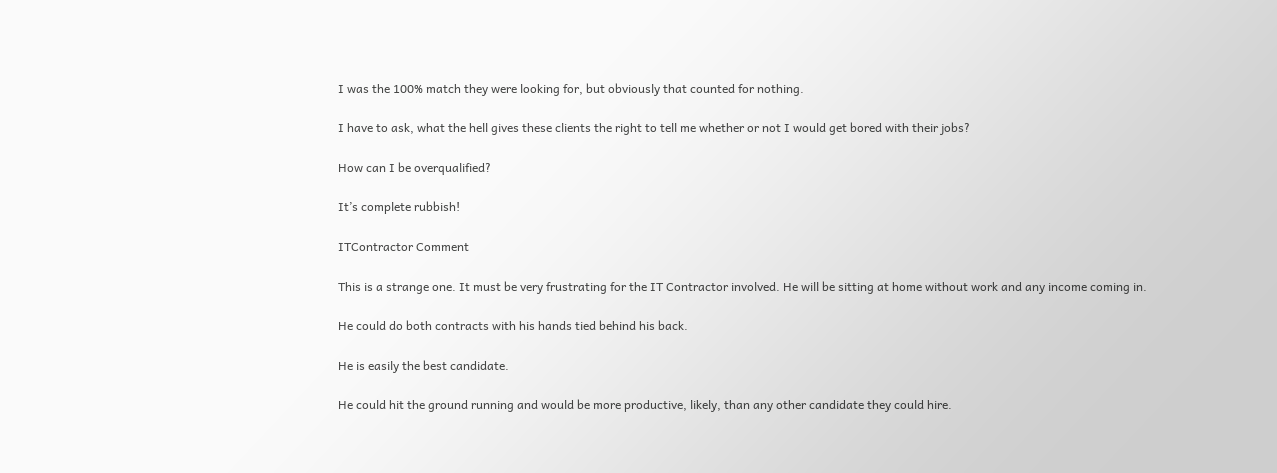I was the 100% match they were looking for, but obviously that counted for nothing.

I have to ask, what the hell gives these clients the right to tell me whether or not I would get bored with their jobs?

How can I be overqualified?

It’s complete rubbish!

ITContractor Comment

This is a strange one. It must be very frustrating for the IT Contractor involved. He will be sitting at home without work and any income coming in.

He could do both contracts with his hands tied behind his back.

He is easily the best candidate.

He could hit the ground running and would be more productive, likely, than any other candidate they could hire.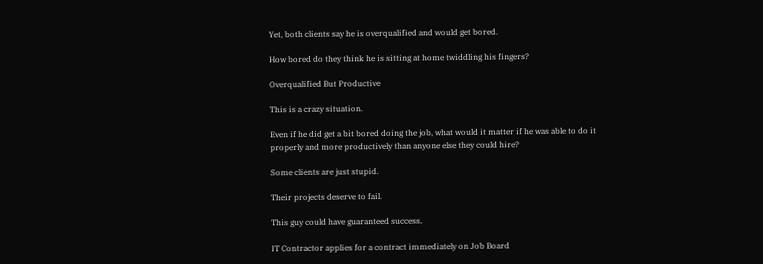Yet, both clients say he is overqualified and would get bored.

How bored do they think he is sitting at home twiddling his fingers?

Overqualified But Productive

This is a crazy situation.

Even if he did get a bit bored doing the job, what would it matter if he was able to do it properly and more productively than anyone else they could hire?

Some clients are just stupid.

Their projects deserve to fail.

This guy could have guaranteed success.

IT Contractor applies for a contract immediately on Job Board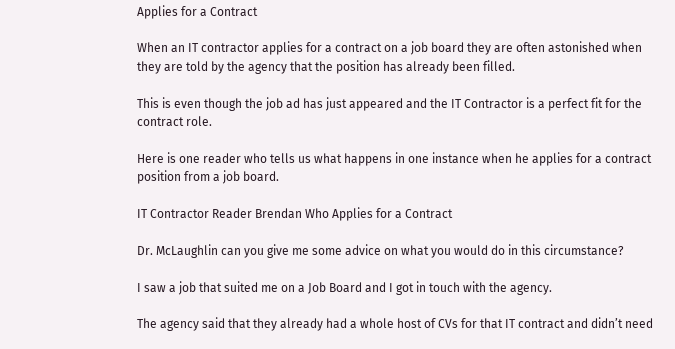Applies for a Contract

When an IT contractor applies for a contract on a job board they are often astonished when they are told by the agency that the position has already been filled.

This is even though the job ad has just appeared and the IT Contractor is a perfect fit for the contract role.

Here is one reader who tells us what happens in one instance when he applies for a contract position from a job board.

IT Contractor Reader Brendan Who Applies for a Contract

Dr. McLaughlin can you give me some advice on what you would do in this circumstance?

I saw a job that suited me on a Job Board and I got in touch with the agency.

The agency said that they already had a whole host of CVs for that IT contract and didn’t need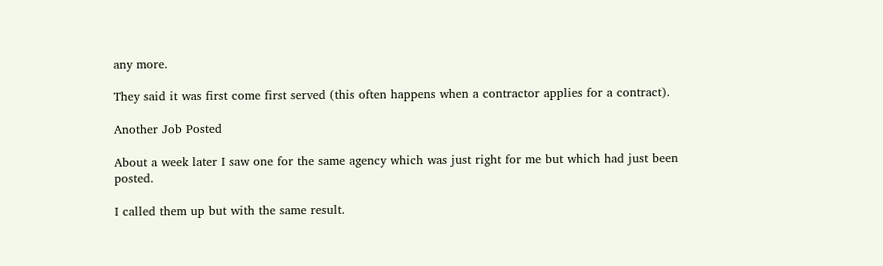any more.

They said it was first come first served (this often happens when a contractor applies for a contract).

Another Job Posted

About a week later I saw one for the same agency which was just right for me but which had just been posted.

I called them up but with the same result.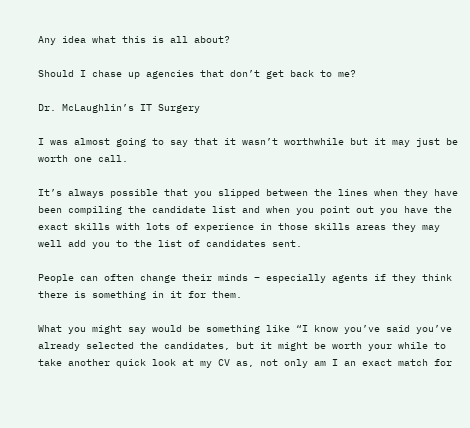Any idea what this is all about?

Should I chase up agencies that don’t get back to me?

Dr. McLaughlin’s IT Surgery

I was almost going to say that it wasn’t worthwhile but it may just be worth one call.

It’s always possible that you slipped between the lines when they have been compiling the candidate list and when you point out you have the exact skills with lots of experience in those skills areas they may well add you to the list of candidates sent.

People can often change their minds – especially agents if they think there is something in it for them.

What you might say would be something like “I know you’ve said you’ve already selected the candidates, but it might be worth your while to take another quick look at my CV as, not only am I an exact match for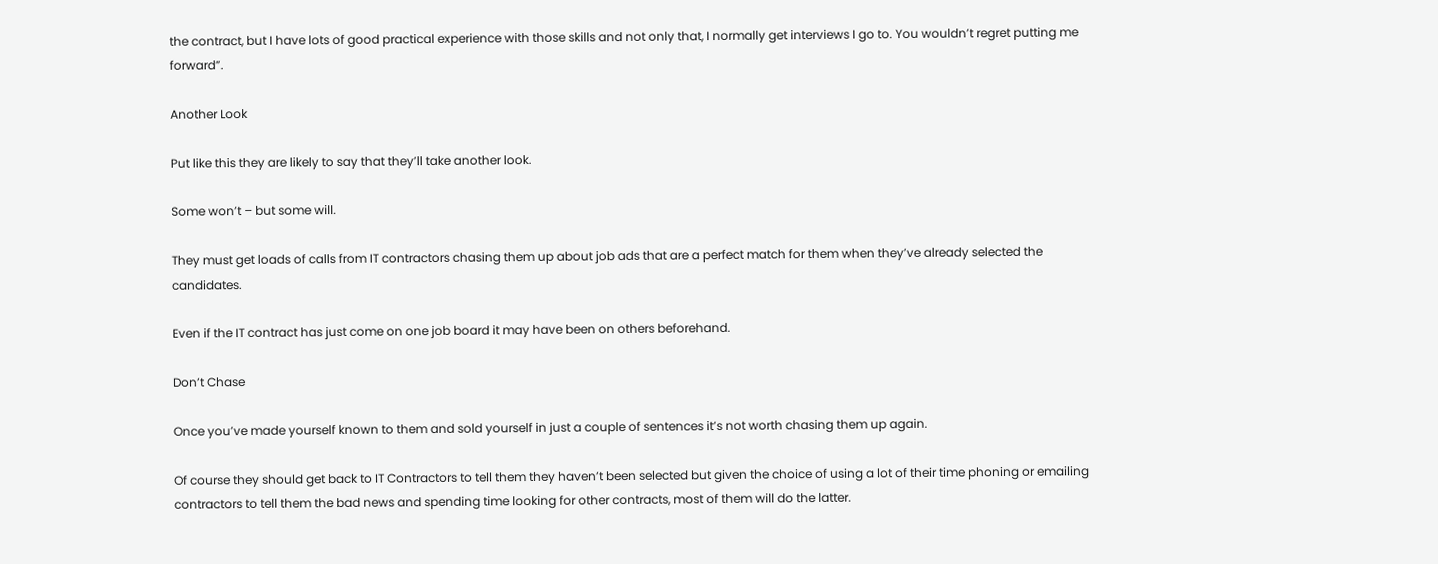the contract, but I have lots of good practical experience with those skills and not only that, I normally get interviews I go to. You wouldn’t regret putting me forward”.

Another Look

Put like this they are likely to say that they’ll take another look.

Some won’t – but some will.

They must get loads of calls from IT contractors chasing them up about job ads that are a perfect match for them when they’ve already selected the candidates.

Even if the IT contract has just come on one job board it may have been on others beforehand.

Don’t Chase

Once you’ve made yourself known to them and sold yourself in just a couple of sentences it’s not worth chasing them up again.

Of course they should get back to IT Contractors to tell them they haven’t been selected but given the choice of using a lot of their time phoning or emailing contractors to tell them the bad news and spending time looking for other contracts, most of them will do the latter.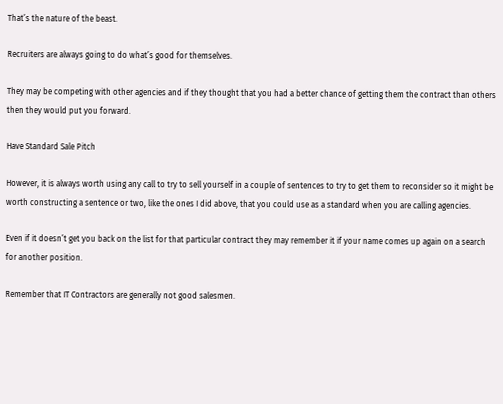That’s the nature of the beast.

Recruiters are always going to do what’s good for themselves.

They may be competing with other agencies and if they thought that you had a better chance of getting them the contract than others then they would put you forward.

Have Standard Sale Pitch

However, it is always worth using any call to try to sell yourself in a couple of sentences to try to get them to reconsider so it might be worth constructing a sentence or two, like the ones I did above, that you could use as a standard when you are calling agencies.

Even if it doesn’t get you back on the list for that particular contract they may remember it if your name comes up again on a search for another position.

Remember that IT Contractors are generally not good salesmen.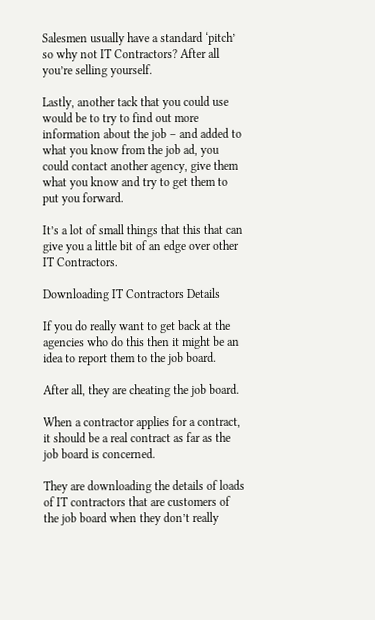Salesmen usually have a standard ‘pitch’ so why not IT Contractors? After all you’re selling yourself.

Lastly, another tack that you could use would be to try to find out more information about the job – and added to what you know from the job ad, you could contact another agency, give them what you know and try to get them to put you forward.

It’s a lot of small things that this that can give you a little bit of an edge over other IT Contractors.

Downloading IT Contractors Details

If you do really want to get back at the agencies who do this then it might be an idea to report them to the job board.

After all, they are cheating the job board.

When a contractor applies for a contract, it should be a real contract as far as the job board is concerned.

They are downloading the details of loads of IT contractors that are customers of the job board when they don’t really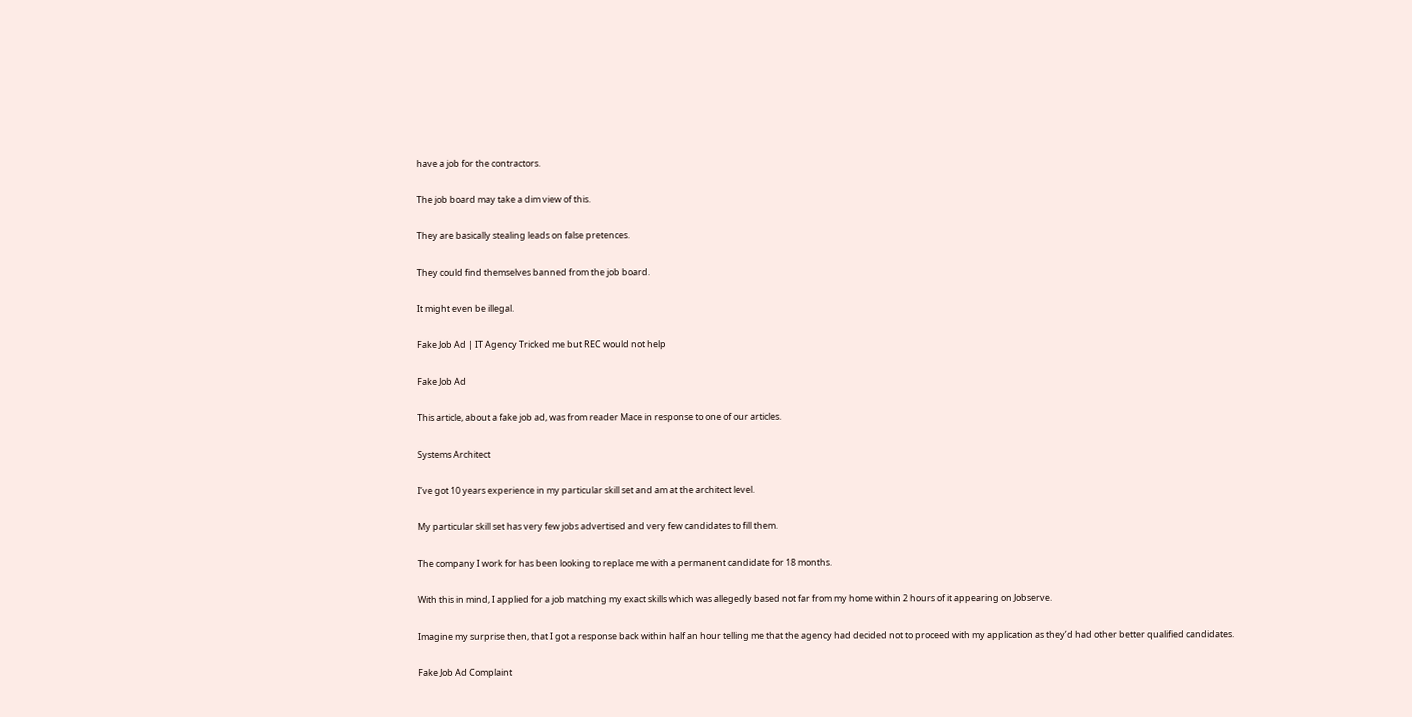have a job for the contractors.

The job board may take a dim view of this.

They are basically stealing leads on false pretences.

They could find themselves banned from the job board.

It might even be illegal.

Fake Job Ad | IT Agency Tricked me but REC would not help

Fake Job Ad

This article, about a fake job ad, was from reader Mace in response to one of our articles.

Systems Architect

I’ve got 10 years experience in my particular skill set and am at the architect level.

My particular skill set has very few jobs advertised and very few candidates to fill them.

The company I work for has been looking to replace me with a permanent candidate for 18 months.

With this in mind, I applied for a job matching my exact skills which was allegedly based not far from my home within 2 hours of it appearing on Jobserve.

Imagine my surprise then, that I got a response back within half an hour telling me that the agency had decided not to proceed with my application as they’d had other better qualified candidates.

Fake Job Ad Complaint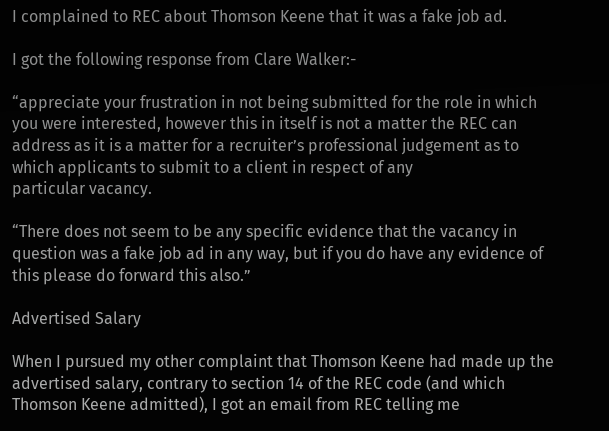I complained to REC about Thomson Keene that it was a fake job ad.

I got the following response from Clare Walker:-

“appreciate your frustration in not being submitted for the role in which you were interested, however this in itself is not a matter the REC can address as it is a matter for a recruiter’s professional judgement as to which applicants to submit to a client in respect of any
particular vacancy.

“There does not seem to be any specific evidence that the vacancy in question was a fake job ad in any way, but if you do have any evidence of this please do forward this also.”

Advertised Salary

When I pursued my other complaint that Thomson Keene had made up the advertised salary, contrary to section 14 of the REC code (and which Thomson Keene admitted), I got an email from REC telling me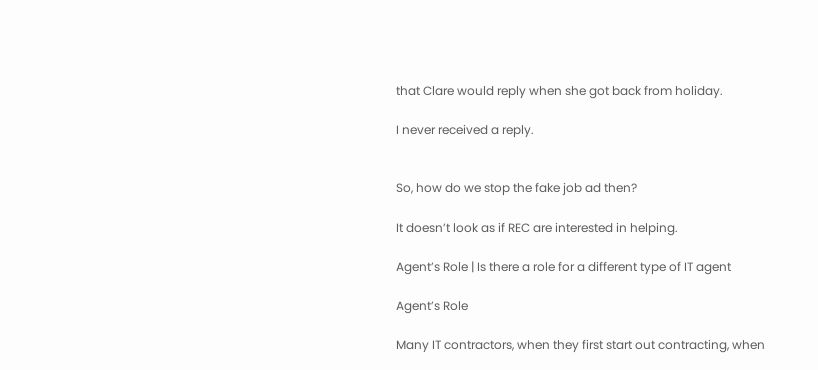that Clare would reply when she got back from holiday.

I never received a reply.


So, how do we stop the fake job ad then?

It doesn’t look as if REC are interested in helping.

Agent’s Role | Is there a role for a different type of IT agent

Agent’s Role

Many IT contractors, when they first start out contracting, when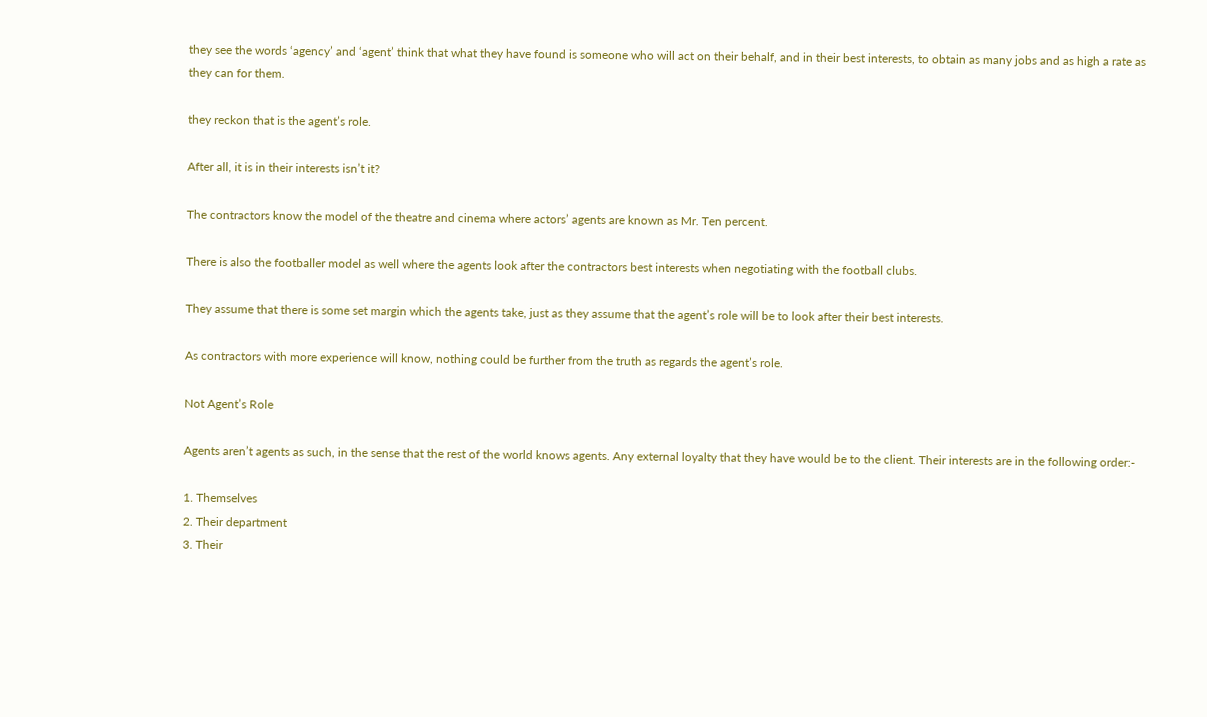they see the words ‘agency’ and ‘agent’ think that what they have found is someone who will act on their behalf, and in their best interests, to obtain as many jobs and as high a rate as they can for them.

they reckon that is the agent’s role.

After all, it is in their interests isn’t it?

The contractors know the model of the theatre and cinema where actors’ agents are known as Mr. Ten percent.

There is also the footballer model as well where the agents look after the contractors best interests when negotiating with the football clubs.

They assume that there is some set margin which the agents take, just as they assume that the agent’s role will be to look after their best interests.

As contractors with more experience will know, nothing could be further from the truth as regards the agent’s role.

Not Agent’s Role

Agents aren’t agents as such, in the sense that the rest of the world knows agents. Any external loyalty that they have would be to the client. Their interests are in the following order:-

1. Themselves
2. Their department
3. Their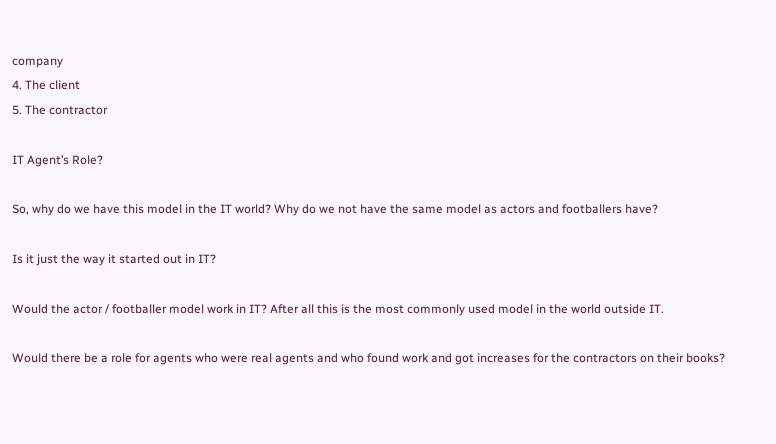company
4. The client
5. The contractor

IT Agent’s Role?

So, why do we have this model in the IT world? Why do we not have the same model as actors and footballers have?

Is it just the way it started out in IT?

Would the actor / footballer model work in IT? After all this is the most commonly used model in the world outside IT.

Would there be a role for agents who were real agents and who found work and got increases for the contractors on their books?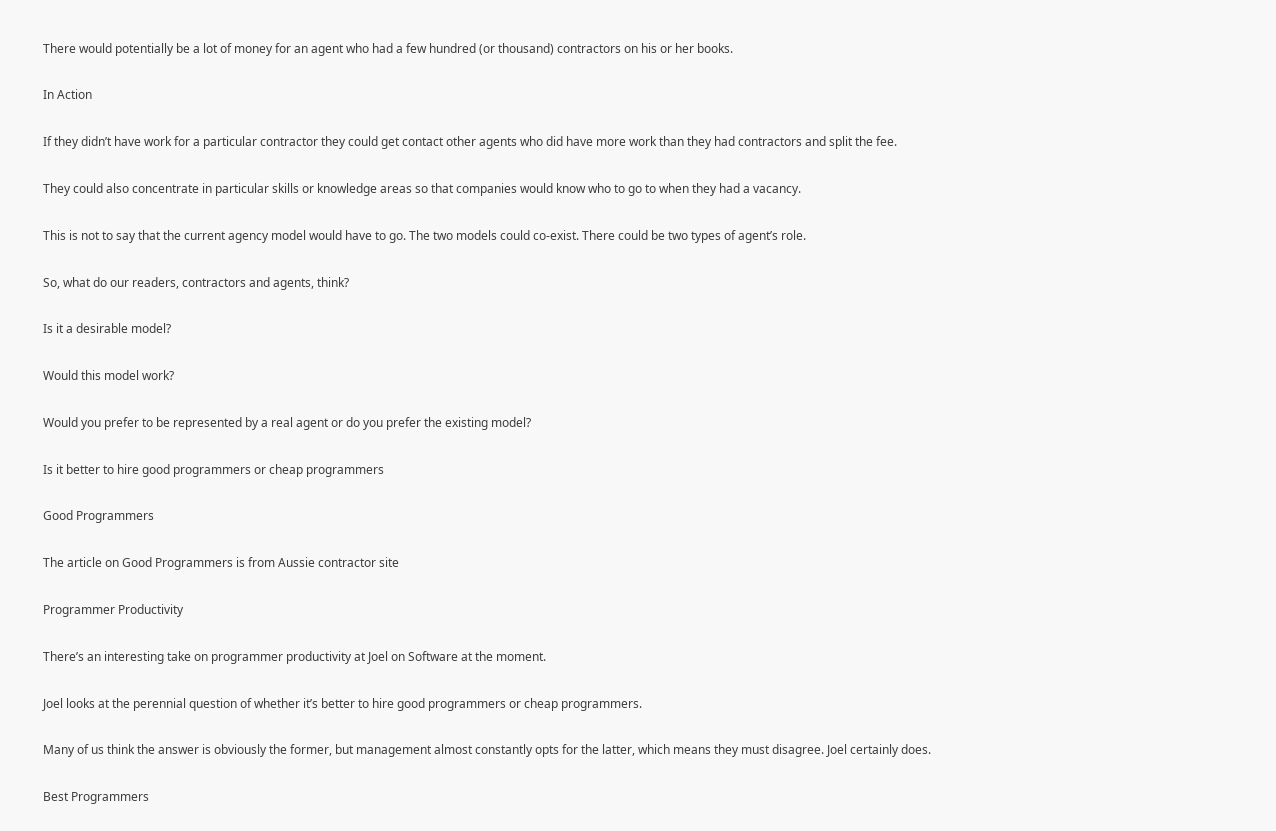There would potentially be a lot of money for an agent who had a few hundred (or thousand) contractors on his or her books.

In Action

If they didn’t have work for a particular contractor they could get contact other agents who did have more work than they had contractors and split the fee.

They could also concentrate in particular skills or knowledge areas so that companies would know who to go to when they had a vacancy.

This is not to say that the current agency model would have to go. The two models could co-exist. There could be two types of agent’s role.

So, what do our readers, contractors and agents, think?

Is it a desirable model?

Would this model work?

Would you prefer to be represented by a real agent or do you prefer the existing model?

Is it better to hire good programmers or cheap programmers

Good Programmers

The article on Good Programmers is from Aussie contractor site

Programmer Productivity

There’s an interesting take on programmer productivity at Joel on Software at the moment.

Joel looks at the perennial question of whether it’s better to hire good programmers or cheap programmers.

Many of us think the answer is obviously the former, but management almost constantly opts for the latter, which means they must disagree. Joel certainly does.

Best Programmers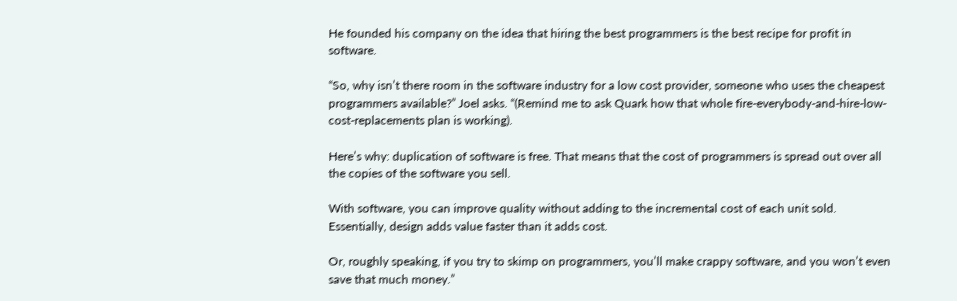He founded his company on the idea that hiring the best programmers is the best recipe for profit in software.

“So, why isn’t there room in the software industry for a low cost provider, someone who uses the cheapest programmers available?” Joel asks. “(Remind me to ask Quark how that whole fire-everybody-and-hire-low-cost-replacements plan is working).

Here’s why: duplication of software is free. That means that the cost of programmers is spread out over all the copies of the software you sell.

With software, you can improve quality without adding to the incremental cost of each unit sold. Essentially, design adds value faster than it adds cost.

Or, roughly speaking, if you try to skimp on programmers, you’ll make crappy software, and you won’t even save that much money.”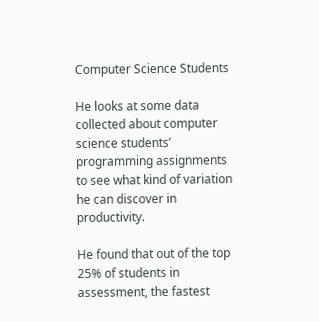Computer Science Students

He looks at some data collected about computer science students’ programming assignments to see what kind of variation he can discover in productivity.

He found that out of the top 25% of students in assessment, the fastest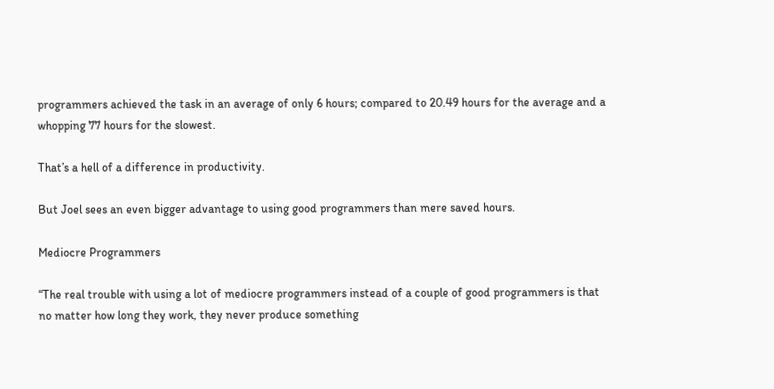programmers achieved the task in an average of only 6 hours; compared to 20.49 hours for the average and a whopping 77 hours for the slowest.

That’s a hell of a difference in productivity.

But Joel sees an even bigger advantage to using good programmers than mere saved hours.

Mediocre Programmers

“The real trouble with using a lot of mediocre programmers instead of a couple of good programmers is that no matter how long they work, they never produce something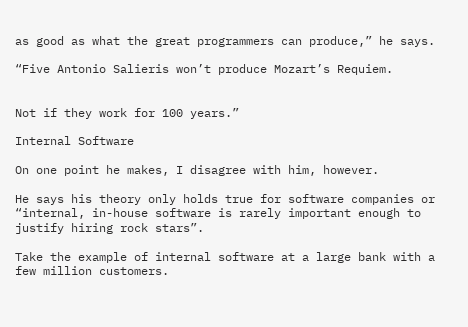as good as what the great programmers can produce,” he says.

“Five Antonio Salieris won’t produce Mozart’s Requiem.


Not if they work for 100 years.”

Internal Software

On one point he makes, I disagree with him, however.

He says his theory only holds true for software companies or “internal, in-house software is rarely important enough to justify hiring rock stars”.

Take the example of internal software at a large bank with a few million customers.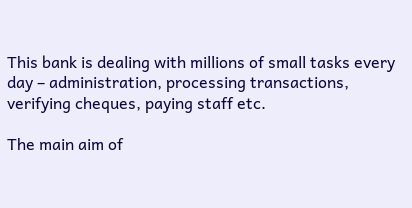This bank is dealing with millions of small tasks every day – administration, processing transactions, verifying cheques, paying staff etc.

The main aim of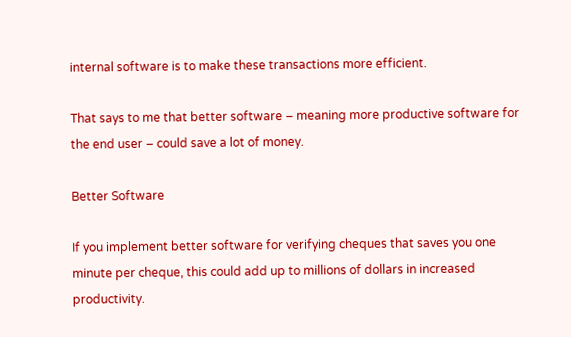internal software is to make these transactions more efficient.

That says to me that better software – meaning more productive software for the end user – could save a lot of money.

Better Software

If you implement better software for verifying cheques that saves you one minute per cheque, this could add up to millions of dollars in increased productivity.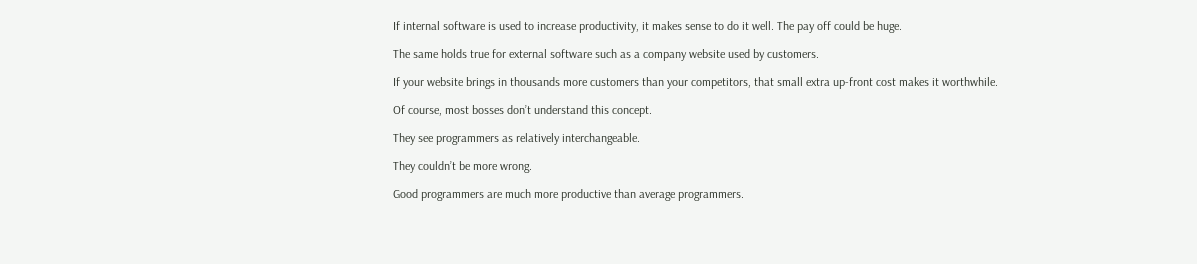If internal software is used to increase productivity, it makes sense to do it well. The pay off could be huge.

The same holds true for external software such as a company website used by customers.

If your website brings in thousands more customers than your competitors, that small extra up-front cost makes it worthwhile.

Of course, most bosses don’t understand this concept.

They see programmers as relatively interchangeable.

They couldn’t be more wrong.

Good programmers are much more productive than average programmers.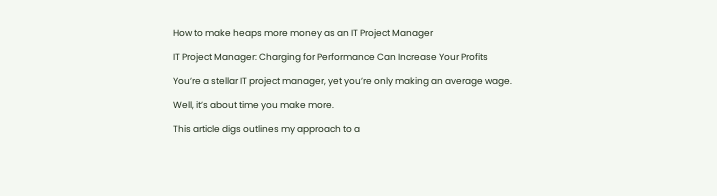How to make heaps more money as an IT Project Manager

IT Project Manager: Charging for Performance Can Increase Your Profits

You’re a stellar IT project manager, yet you’re only making an average wage.

Well, it’s about time you make more.

This article digs outlines my approach to a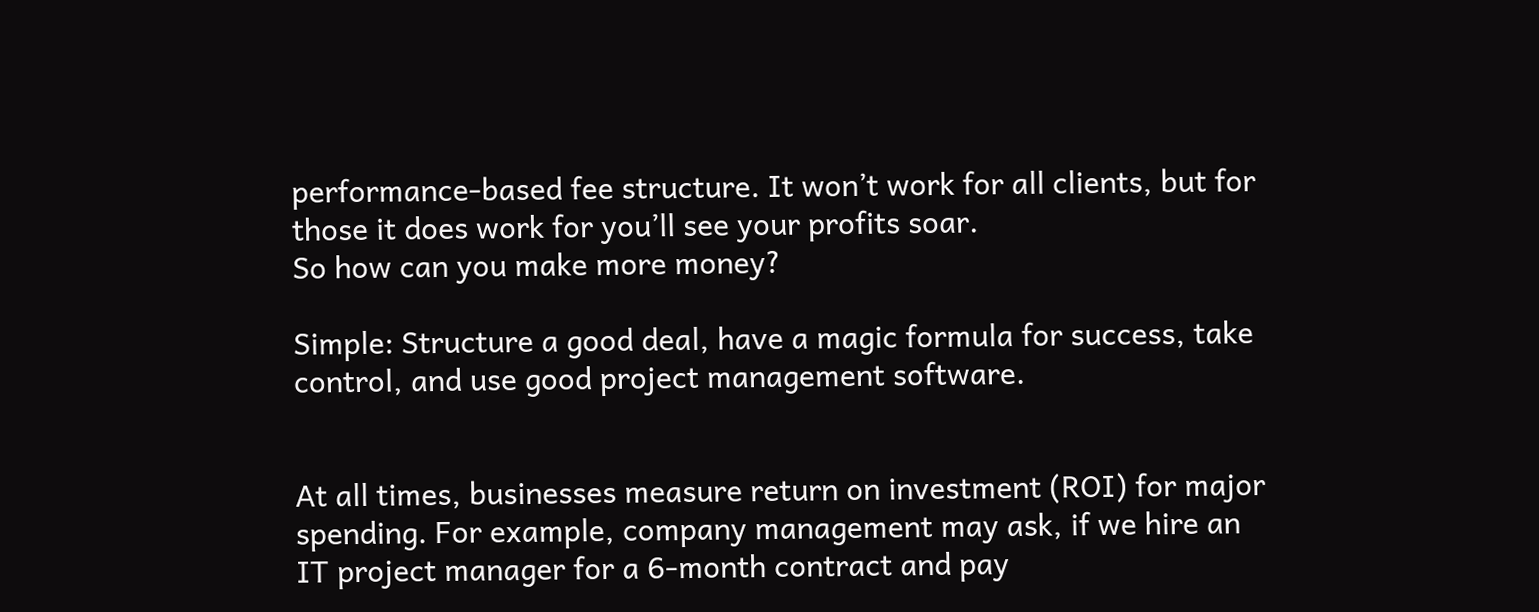performance-based fee structure. It won’t work for all clients, but for those it does work for you’ll see your profits soar.
So how can you make more money?

Simple: Structure a good deal, have a magic formula for success, take control, and use good project management software.


At all times, businesses measure return on investment (ROI) for major spending. For example, company management may ask, if we hire an IT project manager for a 6-month contract and pay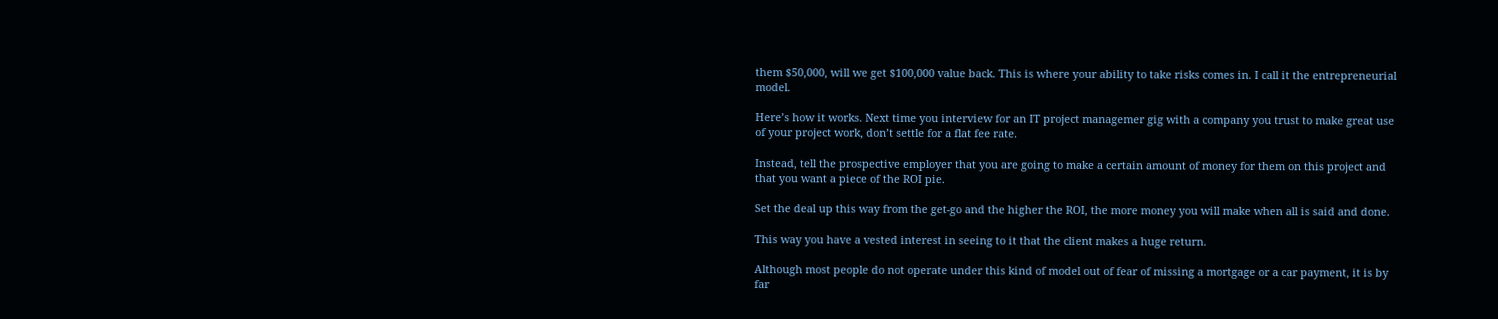them $50,000, will we get $100,000 value back. This is where your ability to take risks comes in. I call it the entrepreneurial model.

Here’s how it works. Next time you interview for an IT project managemer gig with a company you trust to make great use of your project work, don’t settle for a flat fee rate.

Instead, tell the prospective employer that you are going to make a certain amount of money for them on this project and that you want a piece of the ROI pie.

Set the deal up this way from the get-go and the higher the ROI, the more money you will make when all is said and done.

This way you have a vested interest in seeing to it that the client makes a huge return.

Although most people do not operate under this kind of model out of fear of missing a mortgage or a car payment, it is by far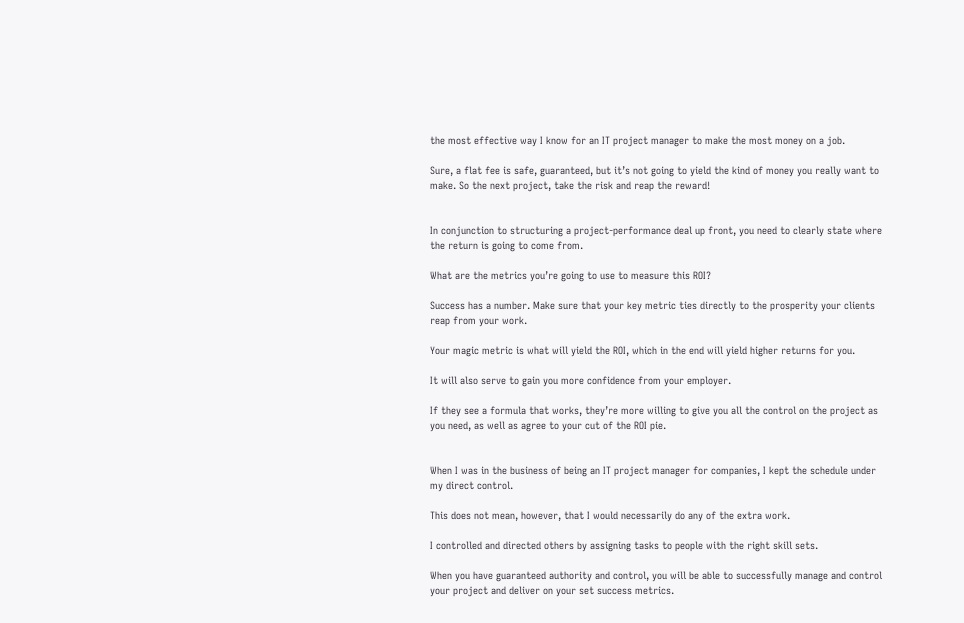the most effective way I know for an IT project manager to make the most money on a job.

Sure, a flat fee is safe, guaranteed, but it’s not going to yield the kind of money you really want to make. So the next project, take the risk and reap the reward!


In conjunction to structuring a project-performance deal up front, you need to clearly state where the return is going to come from.

What are the metrics you’re going to use to measure this ROI?

Success has a number. Make sure that your key metric ties directly to the prosperity your clients reap from your work.

Your magic metric is what will yield the ROI, which in the end will yield higher returns for you.

It will also serve to gain you more confidence from your employer.

If they see a formula that works, they’re more willing to give you all the control on the project as you need, as well as agree to your cut of the ROI pie.


When I was in the business of being an IT project manager for companies, I kept the schedule under my direct control.

This does not mean, however, that I would necessarily do any of the extra work.

I controlled and directed others by assigning tasks to people with the right skill sets.

When you have guaranteed authority and control, you will be able to successfully manage and control your project and deliver on your set success metrics.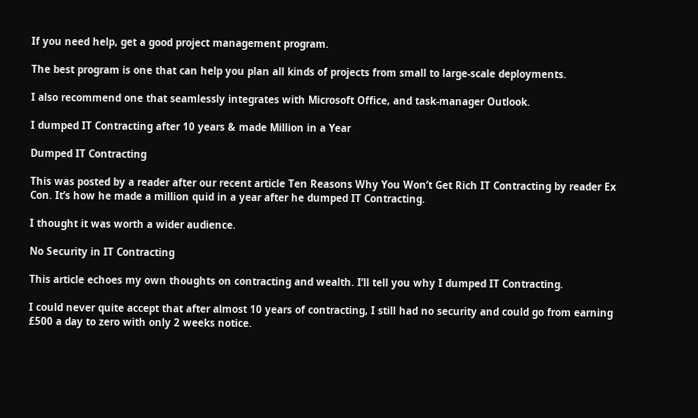If you need help, get a good project management program.

The best program is one that can help you plan all kinds of projects from small to large-scale deployments.

I also recommend one that seamlessly integrates with Microsoft Office, and task-manager Outlook.

I dumped IT Contracting after 10 years & made Million in a Year

Dumped IT Contracting

This was posted by a reader after our recent article Ten Reasons Why You Won’t Get Rich IT Contracting by reader Ex Con. It’s how he made a million quid in a year after he dumped IT Contracting.

I thought it was worth a wider audience.

No Security in IT Contracting

This article echoes my own thoughts on contracting and wealth. I’ll tell you why I dumped IT Contracting.

I could never quite accept that after almost 10 years of contracting, I still had no security and could go from earning £500 a day to zero with only 2 weeks notice.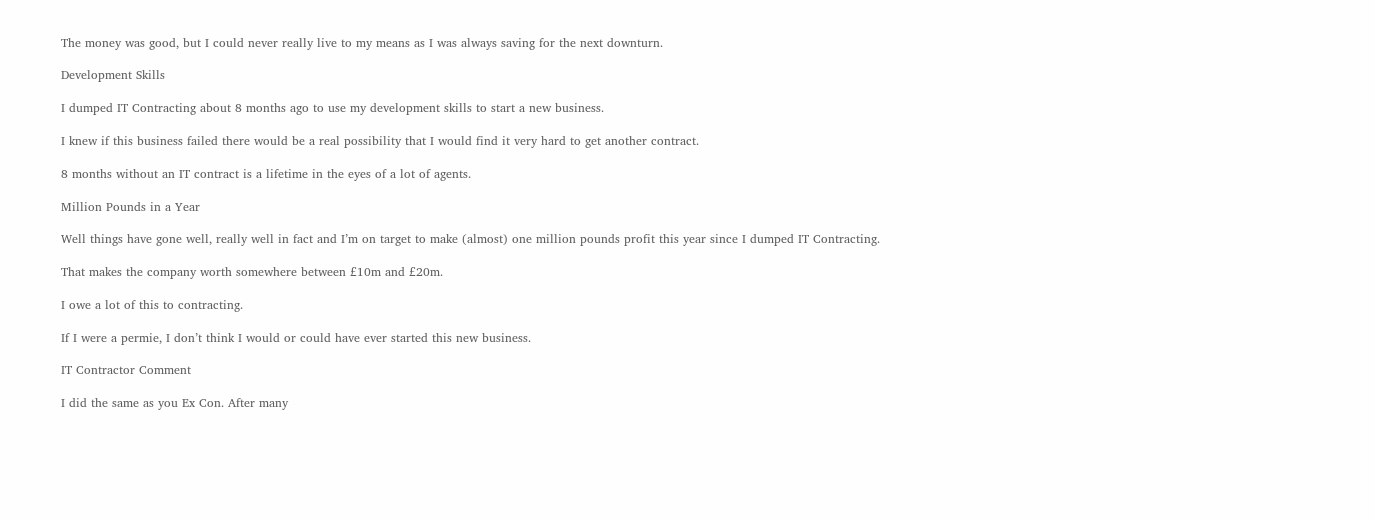The money was good, but I could never really live to my means as I was always saving for the next downturn.

Development Skills

I dumped IT Contracting about 8 months ago to use my development skills to start a new business.

I knew if this business failed there would be a real possibility that I would find it very hard to get another contract.

8 months without an IT contract is a lifetime in the eyes of a lot of agents.

Million Pounds in a Year

Well things have gone well, really well in fact and I’m on target to make (almost) one million pounds profit this year since I dumped IT Contracting.

That makes the company worth somewhere between £10m and £20m.

I owe a lot of this to contracting.

If I were a permie, I don’t think I would or could have ever started this new business.

IT Contractor Comment

I did the same as you Ex Con. After many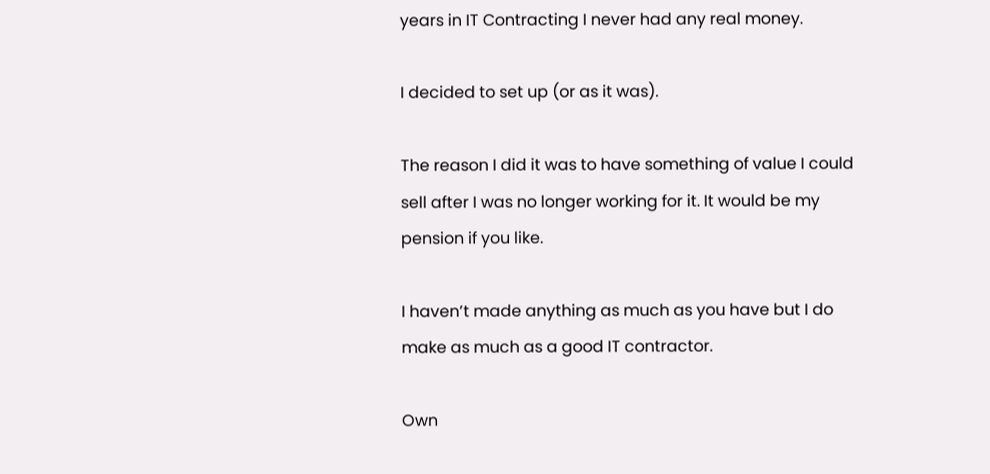years in IT Contracting I never had any real money.

I decided to set up (or as it was).

The reason I did it was to have something of value I could sell after I was no longer working for it. It would be my pension if you like.

I haven’t made anything as much as you have but I do make as much as a good IT contractor.

Own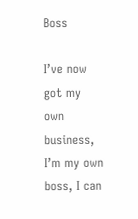Boss

I’ve now got my own business, I’m my own boss, I can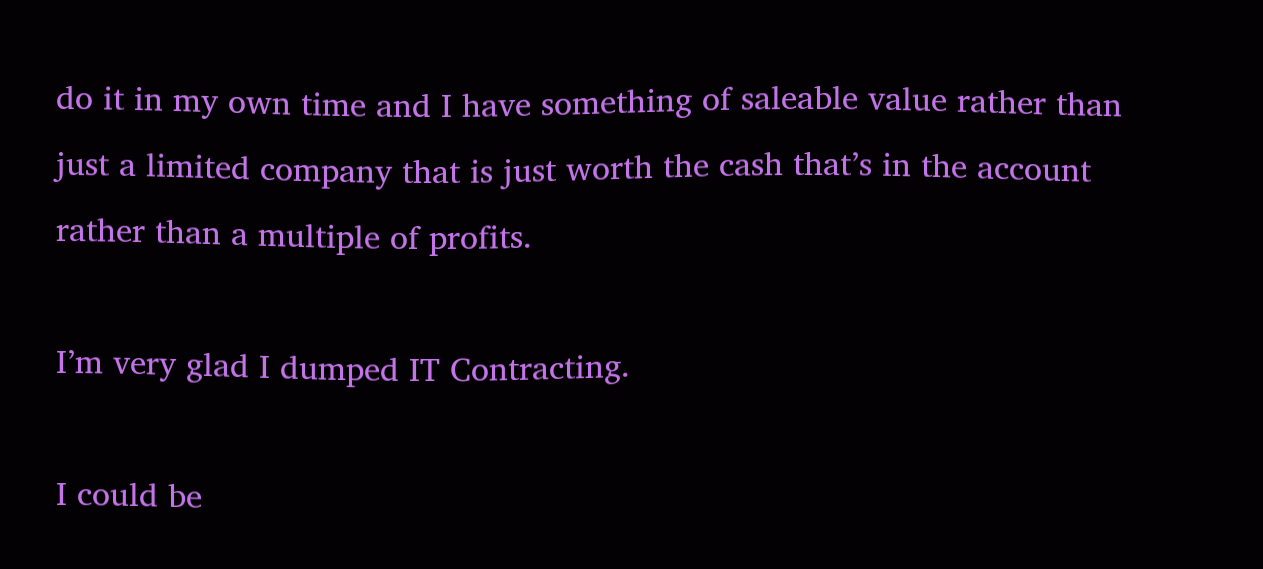do it in my own time and I have something of saleable value rather than just a limited company that is just worth the cash that’s in the account rather than a multiple of profits.

I’m very glad I dumped IT Contracting.

I could be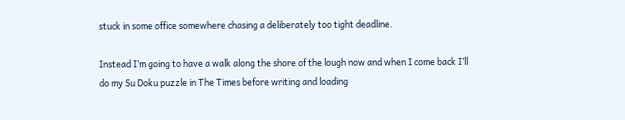stuck in some office somewhere chasing a deliberately too tight deadline.

Instead I’m going to have a walk along the shore of the lough now and when I come back I’ll do my Su Doku puzzle in The Times before writing and loading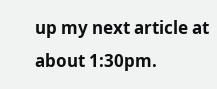up my next article at about 1:30pm.